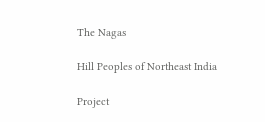The Nagas

Hill Peoples of Northeast India

Project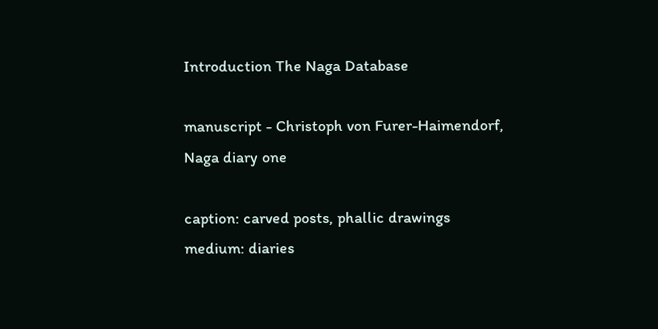Introduction The Naga Database

manuscript - Christoph von Furer-Haimendorf, Naga diary one

caption: carved posts, phallic drawings
medium: diaries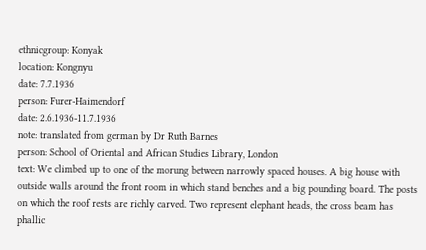ethnicgroup: Konyak
location: Kongnyu
date: 7.7.1936
person: Furer-Haimendorf
date: 2.6.1936-11.7.1936
note: translated from german by Dr Ruth Barnes
person: School of Oriental and African Studies Library, London
text: We climbed up to one of the morung between narrowly spaced houses. A big house with outside walls around the front room in which stand benches and a big pounding board. The posts on which the roof rests are richly carved. Two represent elephant heads, the cross beam has phallic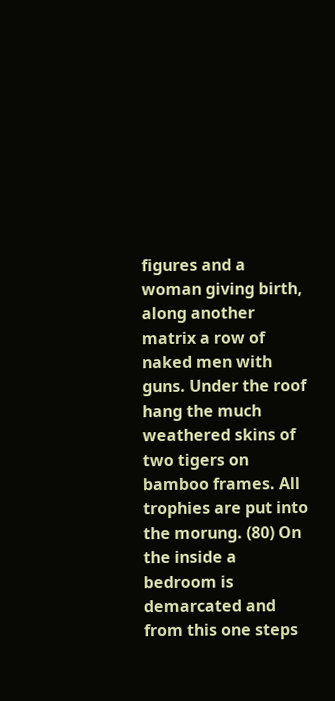figures and a woman giving birth, along another matrix a row of naked men with guns. Under the roof hang the much weathered skins of two tigers on bamboo frames. All trophies are put into the morung. (80) On the inside a bedroom is demarcated and from this one steps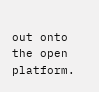out onto the open platform.